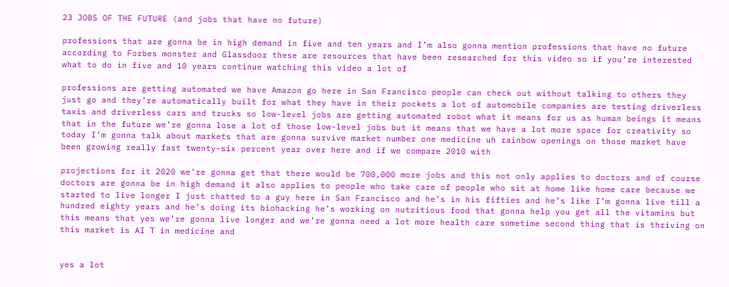23 JOBS OF THE FUTURE (and jobs that have no future)

professions that are gonna be in high demand in five and ten years and I’m also gonna mention professions that have no future according to Forbes monster and Glassdoor these are resources that have been researched for this video so if you’re interested what to do in five and 10 years continue watching this video a lot of

professions are getting automated we have Amazon go here in San Francisco people can check out without talking to others they just go and they’re automatically built for what they have in their pockets a lot of automobile companies are testing driverless taxis and driverless cars and trucks so low-level jobs are getting automated robot what it means for us as human beings it means that in the future we’re gonna lose a lot of those low-level jobs but it means that we have a lot more space for creativity so today I’m gonna talk about markets that are gonna survive market number one medicine uh rainbow openings on those market have been growing really fast twenty-six percent year over here and if we compare 2010 with

projections for it 2020 we’re gonna get that there would be 700,000 more jobs and this not only applies to doctors and of course doctors are gonna be in high demand it also applies to people who take care of people who sit at home like home care because we started to live longer I just chatted to a guy here in San Francisco and he’s in his fifties and he’s like I’m gonna live till a hundred eighty years and he’s doing its biohacking he’s working on nutritious food that gonna help you get all the vitamins but this means that yes we’re gonna live longer and we’re gonna need a lot more health care sometime second thing that is thriving on this market is AI T in medicine and


yes a lot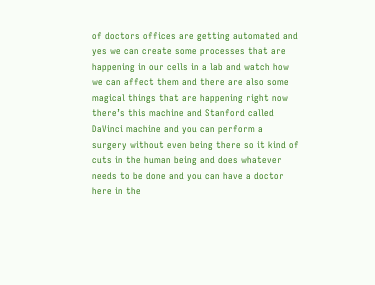of doctors offices are getting automated and yes we can create some processes that are happening in our cells in a lab and watch how we can affect them and there are also some magical things that are happening right now there’s this machine and Stanford called DaVinci machine and you can perform a surgery without even being there so it kind of cuts in the human being and does whatever needs to be done and you can have a doctor here in the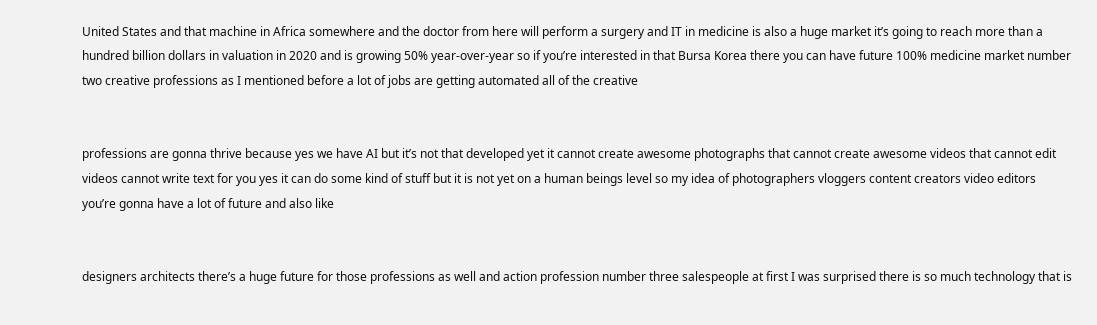United States and that machine in Africa somewhere and the doctor from here will perform a surgery and IT in medicine is also a huge market it’s going to reach more than a hundred billion dollars in valuation in 2020 and is growing 50% year-over-year so if you’re interested in that Bursa Korea there you can have future 100% medicine market number two creative professions as I mentioned before a lot of jobs are getting automated all of the creative


professions are gonna thrive because yes we have AI but it’s not that developed yet it cannot create awesome photographs that cannot create awesome videos that cannot edit videos cannot write text for you yes it can do some kind of stuff but it is not yet on a human beings level so my idea of photographers vloggers content creators video editors you’re gonna have a lot of future and also like


designers architects there’s a huge future for those professions as well and action profession number three salespeople at first I was surprised there is so much technology that is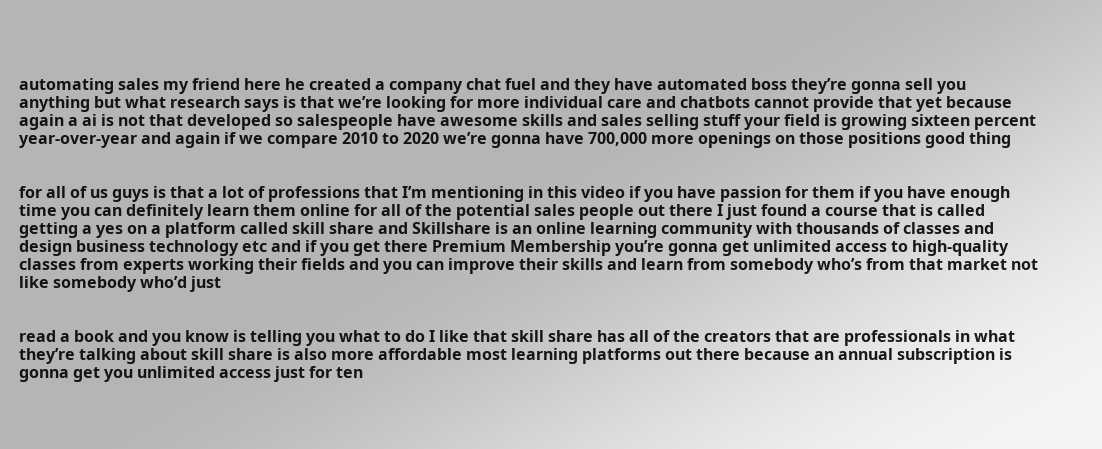automating sales my friend here he created a company chat fuel and they have automated boss they’re gonna sell you anything but what research says is that we’re looking for more individual care and chatbots cannot provide that yet because again a ai is not that developed so salespeople have awesome skills and sales selling stuff your field is growing sixteen percent year-over-year and again if we compare 2010 to 2020 we’re gonna have 700,000 more openings on those positions good thing


for all of us guys is that a lot of professions that I’m mentioning in this video if you have passion for them if you have enough time you can definitely learn them online for all of the potential sales people out there I just found a course that is called getting a yes on a platform called skill share and Skillshare is an online learning community with thousands of classes and design business technology etc and if you get there Premium Membership you’re gonna get unlimited access to high-quality classes from experts working their fields and you can improve their skills and learn from somebody who’s from that market not like somebody who’d just


read a book and you know is telling you what to do I like that skill share has all of the creators that are professionals in what they’re talking about skill share is also more affordable most learning platforms out there because an annual subscription is gonna get you unlimited access just for ten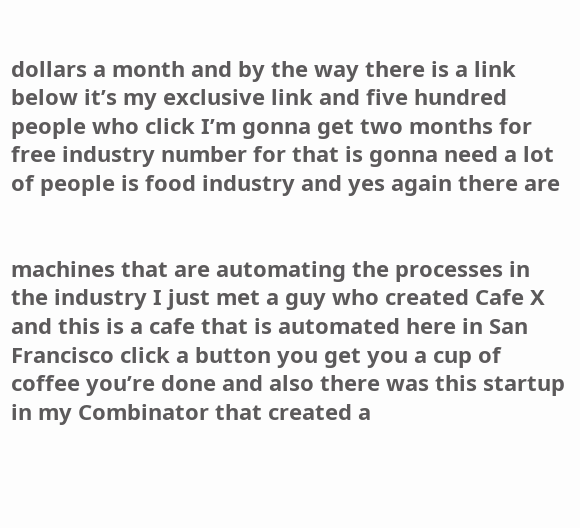dollars a month and by the way there is a link below it’s my exclusive link and five hundred people who click I’m gonna get two months for free industry number for that is gonna need a lot of people is food industry and yes again there are


machines that are automating the processes in the industry I just met a guy who created Cafe X and this is a cafe that is automated here in San Francisco click a button you get you a cup of coffee you’re done and also there was this startup in my Combinator that created a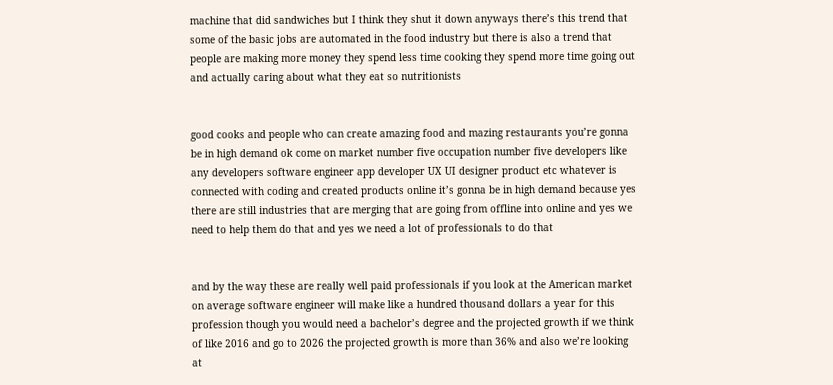machine that did sandwiches but I think they shut it down anyways there’s this trend that some of the basic jobs are automated in the food industry but there is also a trend that people are making more money they spend less time cooking they spend more time going out and actually caring about what they eat so nutritionists


good cooks and people who can create amazing food and mazing restaurants you’re gonna be in high demand ok come on market number five occupation number five developers like any developers software engineer app developer UX UI designer product etc whatever is connected with coding and created products online it’s gonna be in high demand because yes there are still industries that are merging that are going from offline into online and yes we need to help them do that and yes we need a lot of professionals to do that


and by the way these are really well paid professionals if you look at the American market on average software engineer will make like a hundred thousand dollars a year for this profession though you would need a bachelor’s degree and the projected growth if we think of like 2016 and go to 2026 the projected growth is more than 36% and also we’re looking at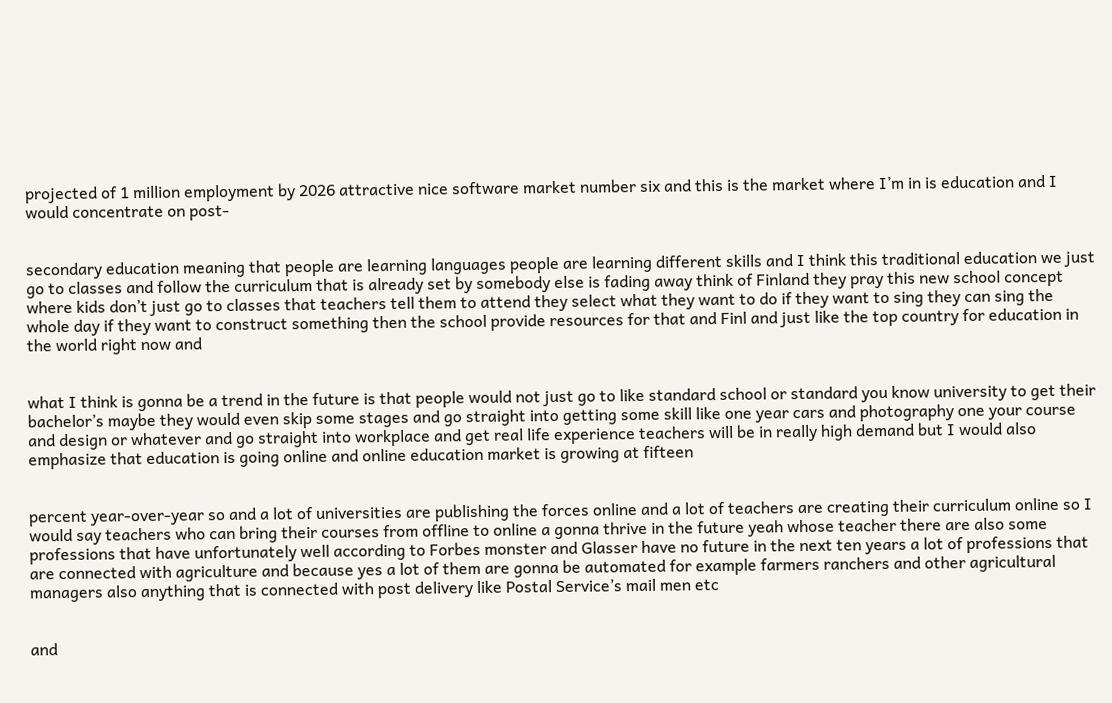projected of 1 million employment by 2026 attractive nice software market number six and this is the market where I’m in is education and I would concentrate on post-


secondary education meaning that people are learning languages people are learning different skills and I think this traditional education we just go to classes and follow the curriculum that is already set by somebody else is fading away think of Finland they pray this new school concept where kids don’t just go to classes that teachers tell them to attend they select what they want to do if they want to sing they can sing the whole day if they want to construct something then the school provide resources for that and Finl and just like the top country for education in the world right now and


what I think is gonna be a trend in the future is that people would not just go to like standard school or standard you know university to get their bachelor’s maybe they would even skip some stages and go straight into getting some skill like one year cars and photography one your course and design or whatever and go straight into workplace and get real life experience teachers will be in really high demand but I would also emphasize that education is going online and online education market is growing at fifteen


percent year-over-year so and a lot of universities are publishing the forces online and a lot of teachers are creating their curriculum online so I would say teachers who can bring their courses from offline to online a gonna thrive in the future yeah whose teacher there are also some professions that have unfortunately well according to Forbes monster and Glasser have no future in the next ten years a lot of professions that are connected with agriculture and because yes a lot of them are gonna be automated for example farmers ranchers and other agricultural managers also anything that is connected with post delivery like Postal Service’s mail men etc


and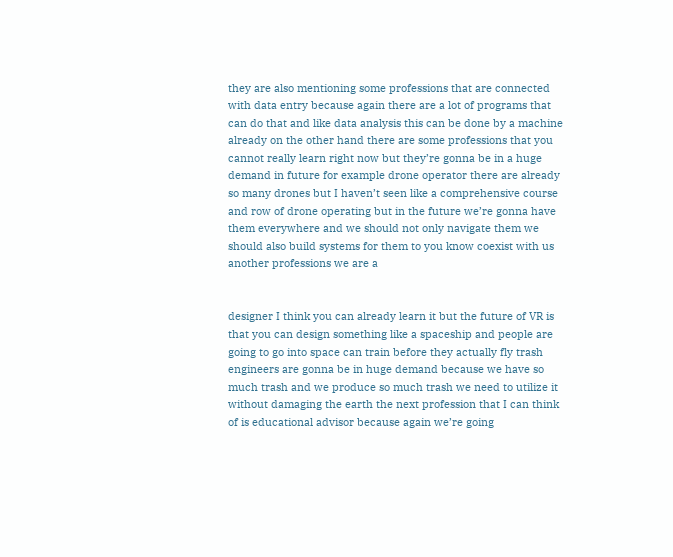they are also mentioning some professions that are connected with data entry because again there are a lot of programs that can do that and like data analysis this can be done by a machine already on the other hand there are some professions that you cannot really learn right now but they’re gonna be in a huge demand in future for example drone operator there are already so many drones but I haven’t seen like a comprehensive course and row of drone operating but in the future we’re gonna have them everywhere and we should not only navigate them we should also build systems for them to you know coexist with us another professions we are a


designer I think you can already learn it but the future of VR is that you can design something like a spaceship and people are going to go into space can train before they actually fly trash engineers are gonna be in huge demand because we have so much trash and we produce so much trash we need to utilize it without damaging the earth the next profession that I can think of is educational advisor because again we’re going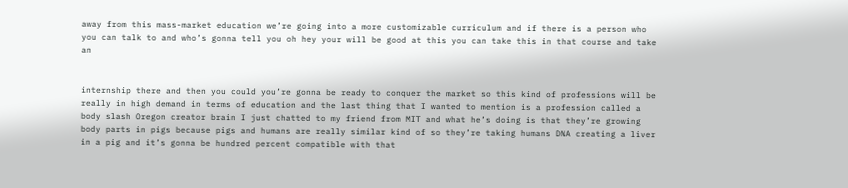away from this mass-market education we’re going into a more customizable curriculum and if there is a person who you can talk to and who’s gonna tell you oh hey your will be good at this you can take this in that course and take an


internship there and then you could you’re gonna be ready to conquer the market so this kind of professions will be really in high demand in terms of education and the last thing that I wanted to mention is a profession called a body slash Oregon creator brain I just chatted to my friend from MIT and what he’s doing is that they’re growing body parts in pigs because pigs and humans are really similar kind of so they’re taking humans DNA creating a liver in a pig and it’s gonna be hundred percent compatible with that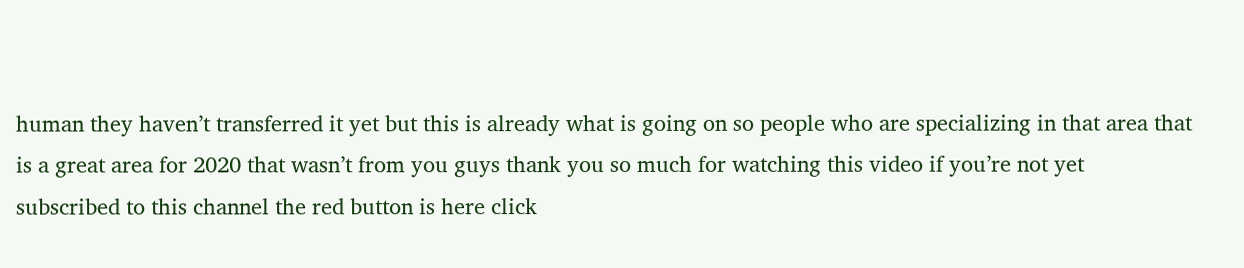human they haven’t transferred it yet but this is already what is going on so people who are specializing in that area that is a great area for 2020 that wasn’t from you guys thank you so much for watching this video if you’re not yet subscribed to this channel the red button is here click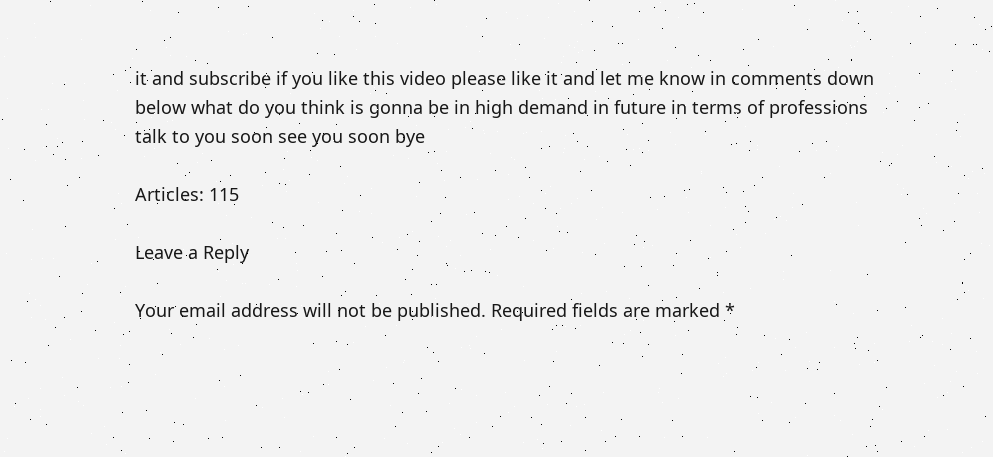it and subscribe if you like this video please like it and let me know in comments down below what do you think is gonna be in high demand in future in terms of professions talk to you soon see you soon bye

Articles: 115

Leave a Reply

Your email address will not be published. Required fields are marked *